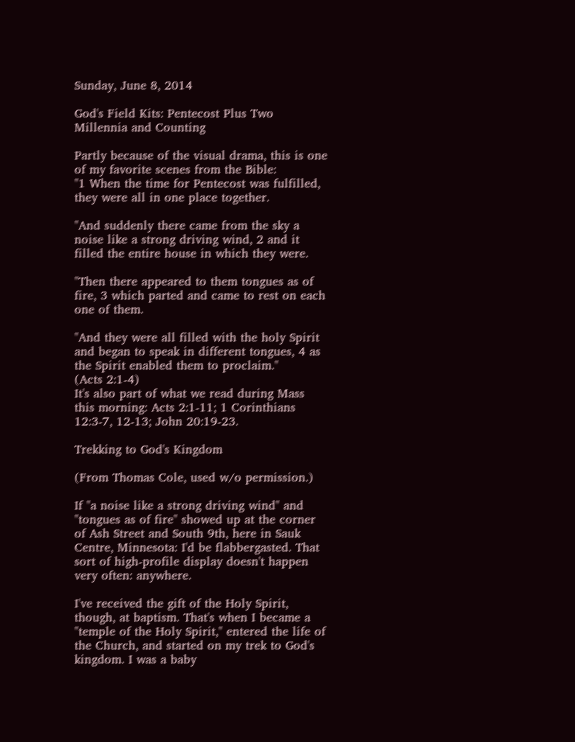Sunday, June 8, 2014

God's Field Kits: Pentecost Plus Two Millennia and Counting

Partly because of the visual drama, this is one of my favorite scenes from the Bible:
"1 When the time for Pentecost was fulfilled, they were all in one place together.

"And suddenly there came from the sky a noise like a strong driving wind, 2 and it filled the entire house in which they were.

"Then there appeared to them tongues as of fire, 3 which parted and came to rest on each one of them.

"And they were all filled with the holy Spirit and began to speak in different tongues, 4 as the Spirit enabled them to proclaim."
(Acts 2:1-4)
It's also part of what we read during Mass this morning: Acts 2:1-11; 1 Corinthians 12:3-7, 12-13; John 20:19-23.

Trekking to God's Kingdom

(From Thomas Cole, used w/o permission.)

If "a noise like a strong driving wind" and "tongues as of fire" showed up at the corner of Ash Street and South 9th, here in Sauk Centre, Minnesota: I'd be flabbergasted. That sort of high-profile display doesn't happen very often: anywhere.

I've received the gift of the Holy Spirit, though, at baptism. That's when I became a "temple of the Holy Spirit," entered the life of the Church, and started on my trek to God's kingdom. I was a baby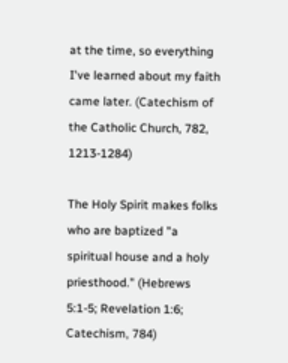at the time, so everything I've learned about my faith came later. (Catechism of the Catholic Church, 782, 1213-1284)

The Holy Spirit makes folks who are baptized "a spiritual house and a holy priesthood." (Hebrews 5:1-5; Revelation 1:6; Catechism, 784)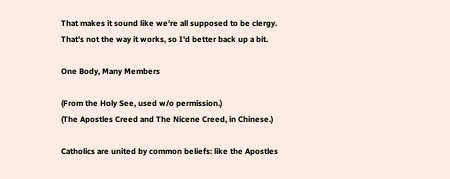That makes it sound like we're all supposed to be clergy. That's not the way it works, so I'd better back up a bit.

One Body, Many Members

(From the Holy See, used w/o permission.)
(The Apostles Creed and The Nicene Creed, in Chinese.)

Catholics are united by common beliefs: like the Apostles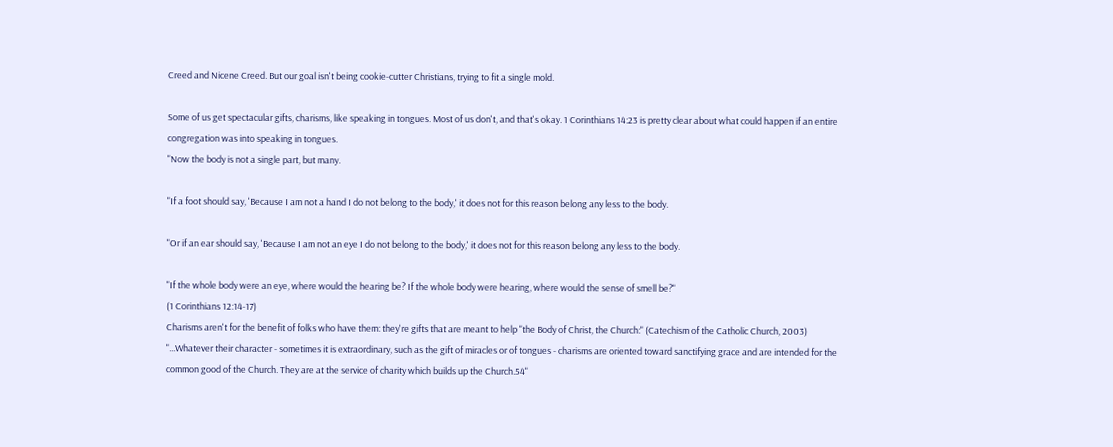Creed and Nicene Creed. But our goal isn't being cookie-cutter Christians, trying to fit a single mold.

Some of us get spectacular gifts, charisms, like speaking in tongues. Most of us don't, and that's okay. 1 Corinthians 14:23 is pretty clear about what could happen if an entire congregation was into speaking in tongues.
"Now the body is not a single part, but many.

"If a foot should say, 'Because I am not a hand I do not belong to the body,' it does not for this reason belong any less to the body.

"Or if an ear should say, 'Because I am not an eye I do not belong to the body,' it does not for this reason belong any less to the body.

"If the whole body were an eye, where would the hearing be? If the whole body were hearing, where would the sense of smell be?"
(1 Corinthians 12:14-17)
Charisms aren't for the benefit of folks who have them: they're gifts that are meant to help "the Body of Christ, the Church:" (Catechism of the Catholic Church, 2003)
"...Whatever their character - sometimes it is extraordinary, such as the gift of miracles or of tongues - charisms are oriented toward sanctifying grace and are intended for the common good of the Church. They are at the service of charity which builds up the Church.54"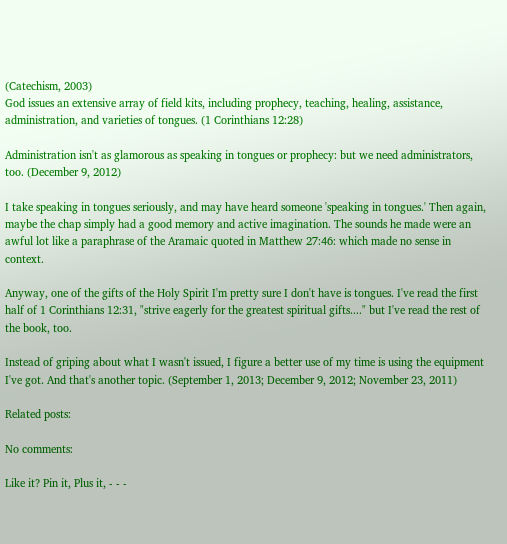(Catechism, 2003)
God issues an extensive array of field kits, including prophecy, teaching, healing, assistance, administration, and varieties of tongues. (1 Corinthians 12:28)

Administration isn't as glamorous as speaking in tongues or prophecy: but we need administrators, too. (December 9, 2012)

I take speaking in tongues seriously, and may have heard someone 'speaking in tongues.' Then again, maybe the chap simply had a good memory and active imagination. The sounds he made were an awful lot like a paraphrase of the Aramaic quoted in Matthew 27:46: which made no sense in context.

Anyway, one of the gifts of the Holy Spirit I'm pretty sure I don't have is tongues. I've read the first half of 1 Corinthians 12:31, "strive eagerly for the greatest spiritual gifts...." but I've read the rest of the book, too.

Instead of griping about what I wasn't issued, I figure a better use of my time is using the equipment I've got. And that's another topic. (September 1, 2013; December 9, 2012; November 23, 2011)

Related posts:

No comments:

Like it? Pin it, Plus it, - - -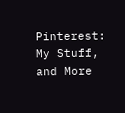Pinterest: My Stuff, and More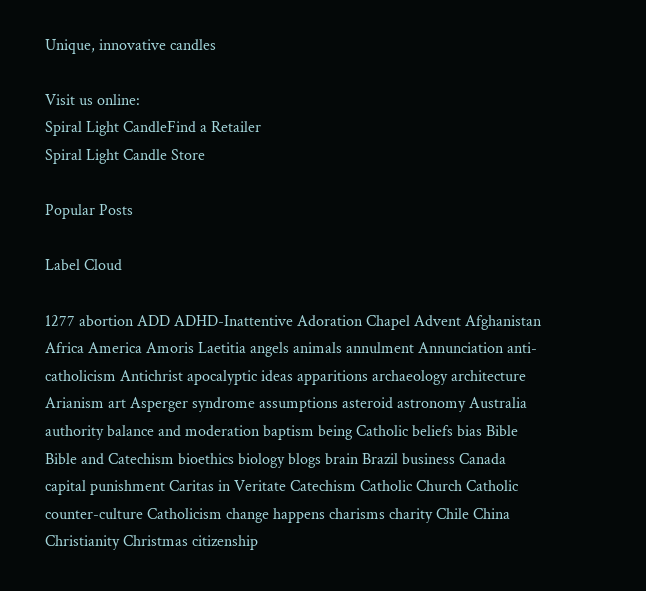Unique, innovative candles

Visit us online:
Spiral Light CandleFind a Retailer
Spiral Light Candle Store

Popular Posts

Label Cloud

1277 abortion ADD ADHD-Inattentive Adoration Chapel Advent Afghanistan Africa America Amoris Laetitia angels animals annulment Annunciation anti-catholicism Antichrist apocalyptic ideas apparitions archaeology architecture Arianism art Asperger syndrome assumptions asteroid astronomy Australia authority balance and moderation baptism being Catholic beliefs bias Bible Bible and Catechism bioethics biology blogs brain Brazil business Canada capital punishment Caritas in Veritate Catechism Catholic Church Catholic counter-culture Catholicism change happens charisms charity Chile China Christianity Christmas citizenship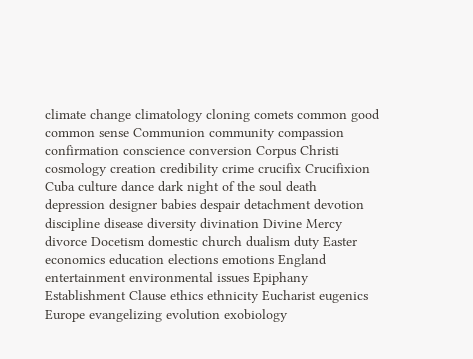climate change climatology cloning comets common good common sense Communion community compassion confirmation conscience conversion Corpus Christi cosmology creation credibility crime crucifix Crucifixion Cuba culture dance dark night of the soul death depression designer babies despair detachment devotion discipline disease diversity divination Divine Mercy divorce Docetism domestic church dualism duty Easter economics education elections emotions England entertainment environmental issues Epiphany Establishment Clause ethics ethnicity Eucharist eugenics Europe evangelizing evolution exobiology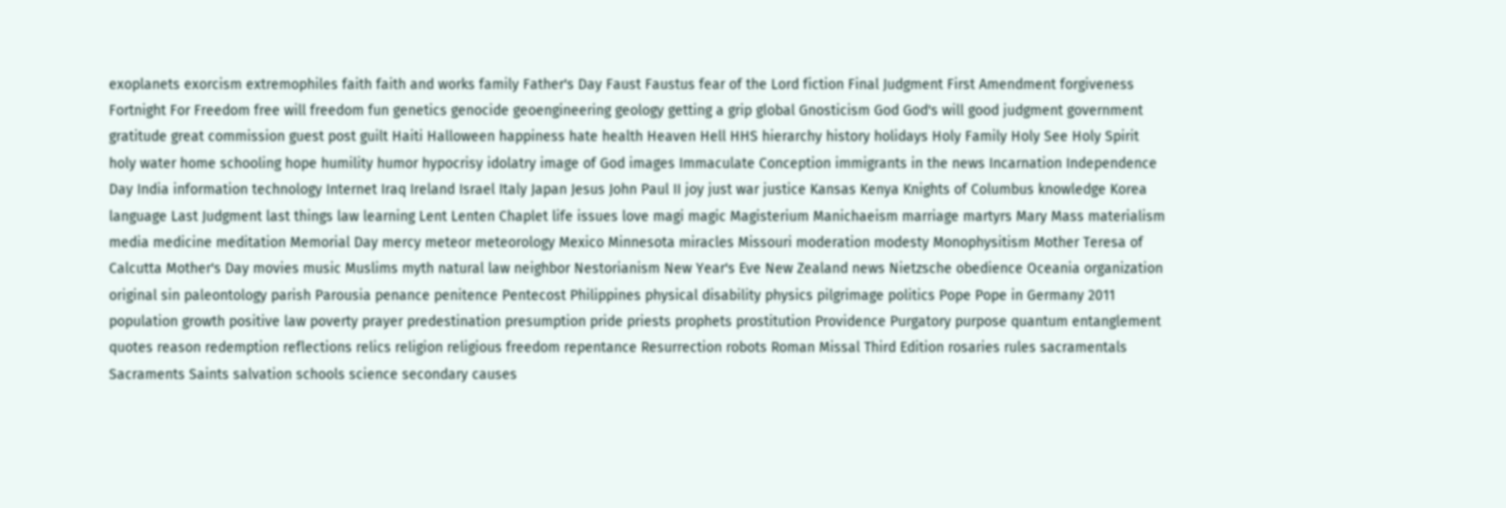exoplanets exorcism extremophiles faith faith and works family Father's Day Faust Faustus fear of the Lord fiction Final Judgment First Amendment forgiveness Fortnight For Freedom free will freedom fun genetics genocide geoengineering geology getting a grip global Gnosticism God God's will good judgment government gratitude great commission guest post guilt Haiti Halloween happiness hate health Heaven Hell HHS hierarchy history holidays Holy Family Holy See Holy Spirit holy water home schooling hope humility humor hypocrisy idolatry image of God images Immaculate Conception immigrants in the news Incarnation Independence Day India information technology Internet Iraq Ireland Israel Italy Japan Jesus John Paul II joy just war justice Kansas Kenya Knights of Columbus knowledge Korea language Last Judgment last things law learning Lent Lenten Chaplet life issues love magi magic Magisterium Manichaeism marriage martyrs Mary Mass materialism media medicine meditation Memorial Day mercy meteor meteorology Mexico Minnesota miracles Missouri moderation modesty Monophysitism Mother Teresa of Calcutta Mother's Day movies music Muslims myth natural law neighbor Nestorianism New Year's Eve New Zealand news Nietzsche obedience Oceania organization original sin paleontology parish Parousia penance penitence Pentecost Philippines physical disability physics pilgrimage politics Pope Pope in Germany 2011 population growth positive law poverty prayer predestination presumption pride priests prophets prostitution Providence Purgatory purpose quantum entanglement quotes reason redemption reflections relics religion religious freedom repentance Resurrection robots Roman Missal Third Edition rosaries rules sacramentals Sacraments Saints salvation schools science secondary causes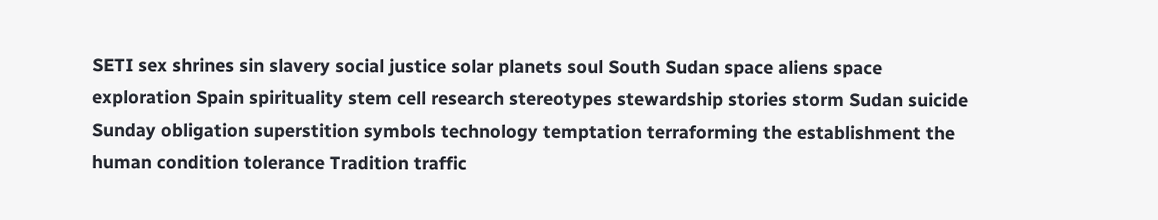SETI sex shrines sin slavery social justice solar planets soul South Sudan space aliens space exploration Spain spirituality stem cell research stereotypes stewardship stories storm Sudan suicide Sunday obligation superstition symbols technology temptation terraforming the establishment the human condition tolerance Tradition traffic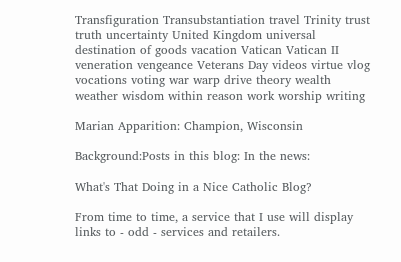Transfiguration Transubstantiation travel Trinity trust truth uncertainty United Kingdom universal destination of goods vacation Vatican Vatican II veneration vengeance Veterans Day videos virtue vlog vocations voting war warp drive theory wealth weather wisdom within reason work worship writing

Marian Apparition: Champion, Wisconsin

Background:Posts in this blog: In the news:

What's That Doing in a Nice Catholic Blog?

From time to time, a service that I use will display links to - odd - services and retailers.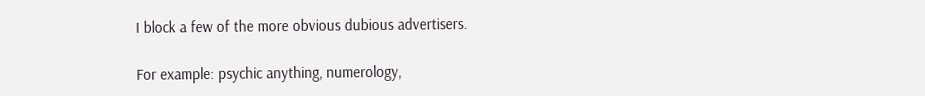I block a few of the more obvious dubious advertisers.

For example: psychic anything, numerology,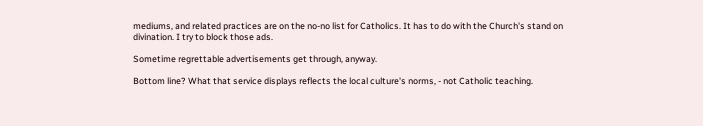mediums, and related practices are on the no-no list for Catholics. It has to do with the Church's stand on divination. I try to block those ads.

Sometime regrettable advertisements get through, anyway.

Bottom line? What that service displays reflects the local culture's norms, - not Catholic teaching.